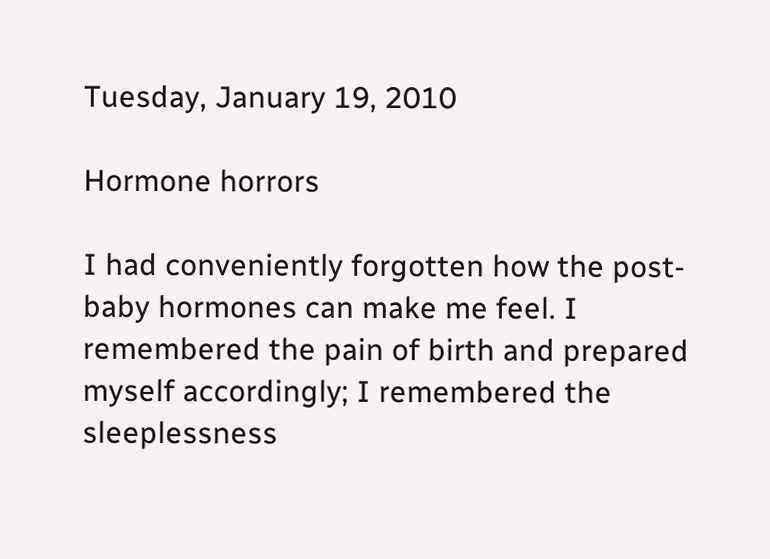Tuesday, January 19, 2010

Hormone horrors

I had conveniently forgotten how the post-baby hormones can make me feel. I remembered the pain of birth and prepared myself accordingly; I remembered the sleeplessness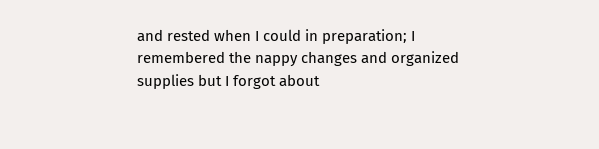and rested when I could in preparation; I remembered the nappy changes and organized supplies but I forgot about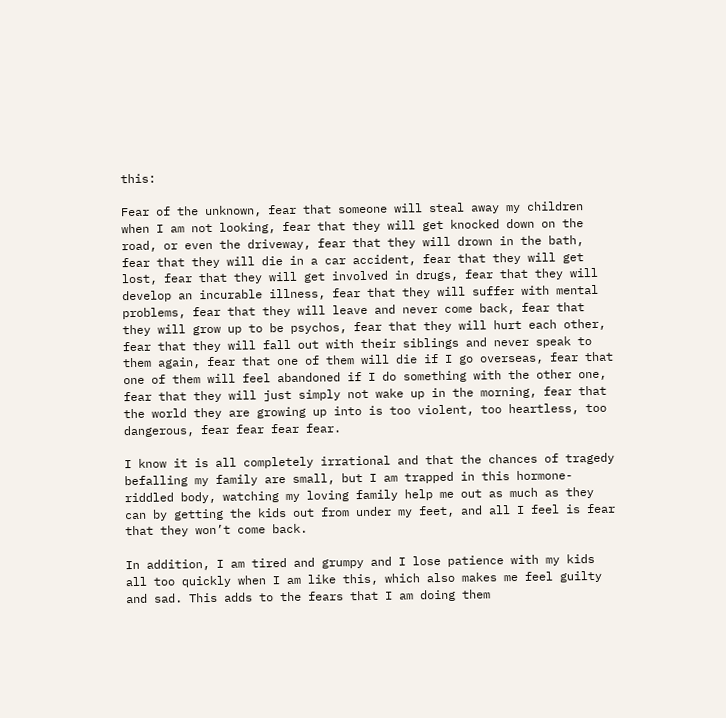this:

Fear of the unknown, fear that someone will steal away my children when I am not looking, fear that they will get knocked down on the road, or even the driveway, fear that they will drown in the bath, fear that they will die in a car accident, fear that they will get lost, fear that they will get involved in drugs, fear that they will develop an incurable illness, fear that they will suffer with mental problems, fear that they will leave and never come back, fear that they will grow up to be psychos, fear that they will hurt each other, fear that they will fall out with their siblings and never speak to them again, fear that one of them will die if I go overseas, fear that one of them will feel abandoned if I do something with the other one, fear that they will just simply not wake up in the morning, fear that the world they are growing up into is too violent, too heartless, too dangerous, fear fear fear fear.

I know it is all completely irrational and that the chances of tragedy befalling my family are small, but I am trapped in this hormone-riddled body, watching my loving family help me out as much as they can by getting the kids out from under my feet, and all I feel is fear that they won’t come back.

In addition, I am tired and grumpy and I lose patience with my kids all too quickly when I am like this, which also makes me feel guilty and sad. This adds to the fears that I am doing them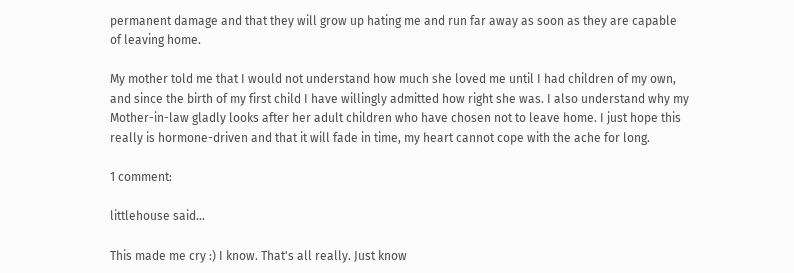permanent damage and that they will grow up hating me and run far away as soon as they are capable of leaving home.

My mother told me that I would not understand how much she loved me until I had children of my own, and since the birth of my first child I have willingly admitted how right she was. I also understand why my Mother-in-law gladly looks after her adult children who have chosen not to leave home. I just hope this really is hormone-driven and that it will fade in time, my heart cannot cope with the ache for long.

1 comment:

littlehouse said...

This made me cry :) I know. That's all really. Just know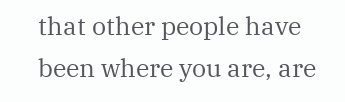that other people have been where you are, are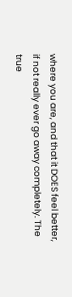where you are, and that it DOES feel better, if not really ever go away completely. The true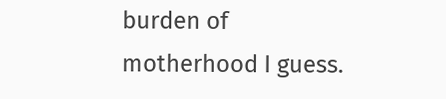burden of motherhood I guess.